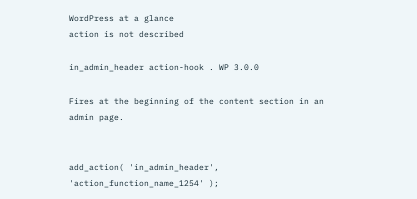WordPress at a glance
action is not described

in_admin_header action-hook . WP 3.0.0

Fires at the beginning of the content section in an admin page.


add_action( 'in_admin_header', 'action_function_name_1254' );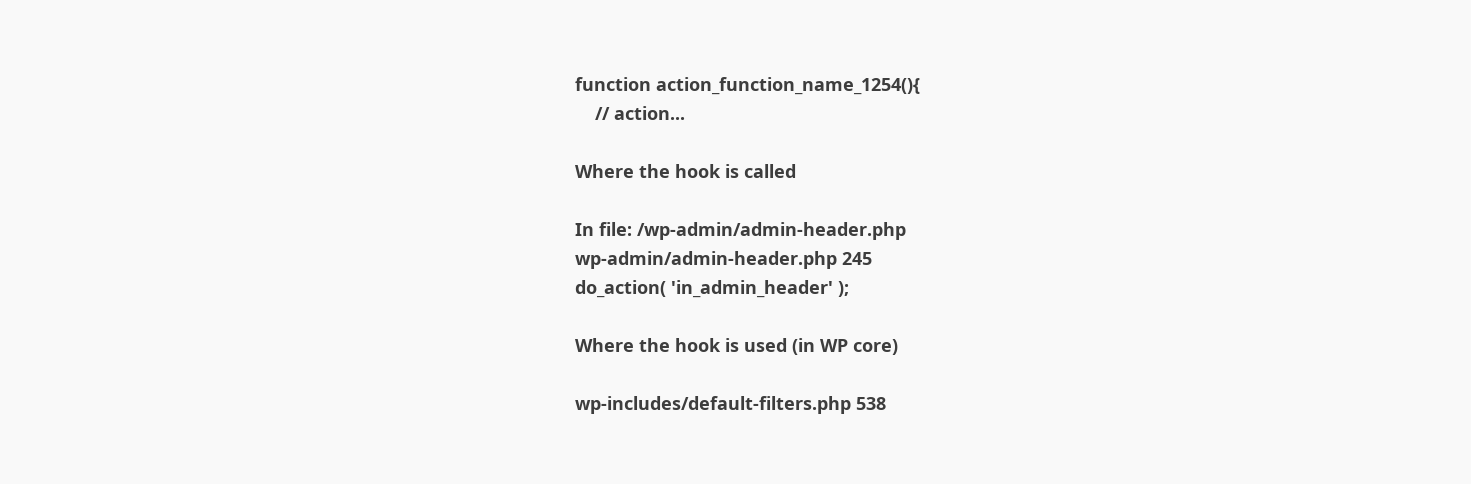function action_function_name_1254(){
    // action...

Where the hook is called

In file: /wp-admin/admin-header.php
wp-admin/admin-header.php 245
do_action( 'in_admin_header' );

Where the hook is used (in WP core)

wp-includes/default-filters.php 538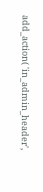add_action( 'in_admin_header',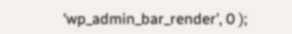'wp_admin_bar_render', 0 );